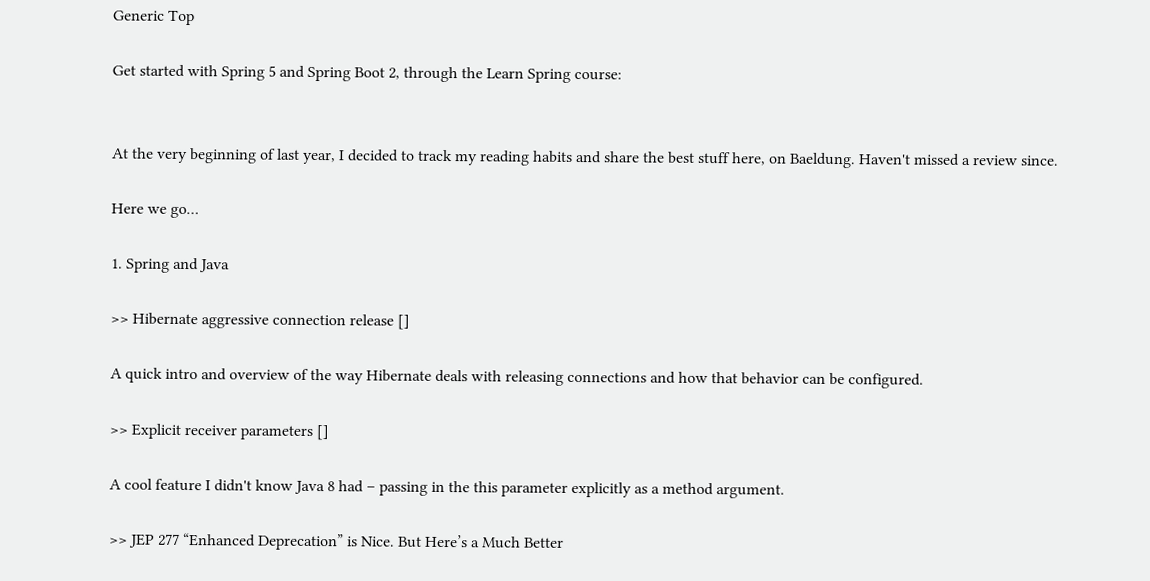Generic Top

Get started with Spring 5 and Spring Boot 2, through the Learn Spring course:


At the very beginning of last year, I decided to track my reading habits and share the best stuff here, on Baeldung. Haven't missed a review since.

Here we go…

1. Spring and Java

>> Hibernate aggressive connection release []

A quick intro and overview of the way Hibernate deals with releasing connections and how that behavior can be configured.

>> Explicit receiver parameters []

A cool feature I didn't know Java 8 had – passing in the this parameter explicitly as a method argument.

>> JEP 277 “Enhanced Deprecation” is Nice. But Here’s a Much Better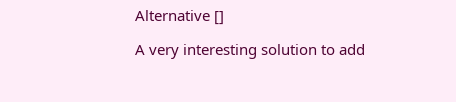Alternative []

A very interesting solution to add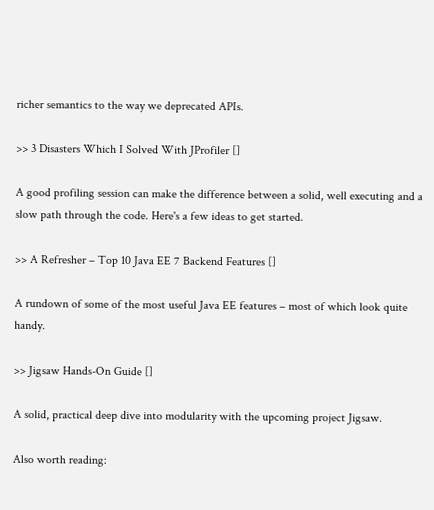richer semantics to the way we deprecated APIs.

>> 3 Disasters Which I Solved With JProfiler []

A good profiling session can make the difference between a solid, well executing and a slow path through the code. Here's a few ideas to get started.

>> A Refresher – Top 10 Java EE 7 Backend Features []

A rundown of some of the most useful Java EE features – most of which look quite handy.

>> Jigsaw Hands-On Guide []

A solid, practical deep dive into modularity with the upcoming project Jigsaw.

Also worth reading: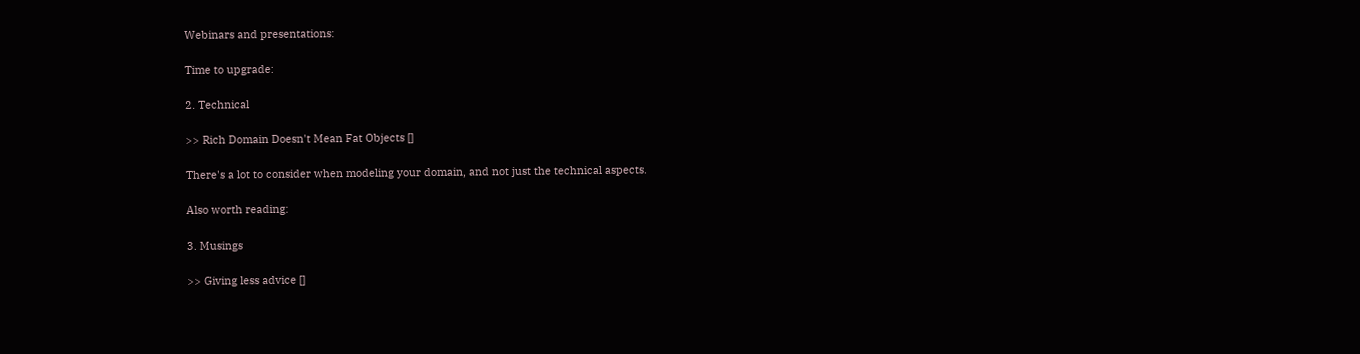Webinars and presentations:

Time to upgrade:

2. Technical

>> Rich Domain Doesn't Mean Fat Objects []

There's a lot to consider when modeling your domain, and not just the technical aspects.

Also worth reading:

3. Musings

>> Giving less advice []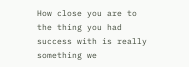How close you are to the thing you had success with is really something we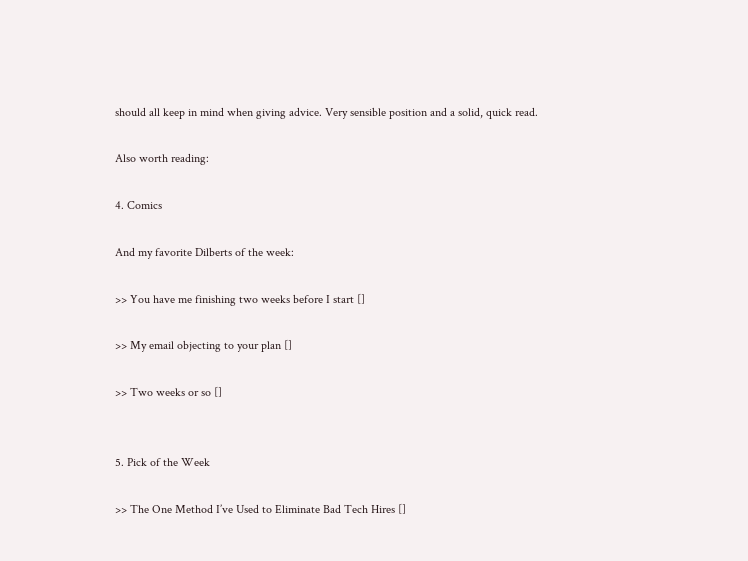should all keep in mind when giving advice. Very sensible position and a solid, quick read.

Also worth reading:

4. Comics

And my favorite Dilberts of the week:

>> You have me finishing two weeks before I start []

>> My email objecting to your plan []

>> Two weeks or so []


5. Pick of the Week

>> The One Method I’ve Used to Eliminate Bad Tech Hires []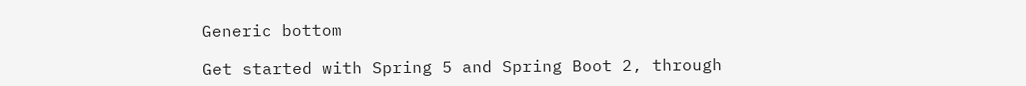Generic bottom

Get started with Spring 5 and Spring Boot 2, through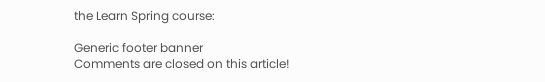the Learn Spring course:

Generic footer banner
Comments are closed on this article!